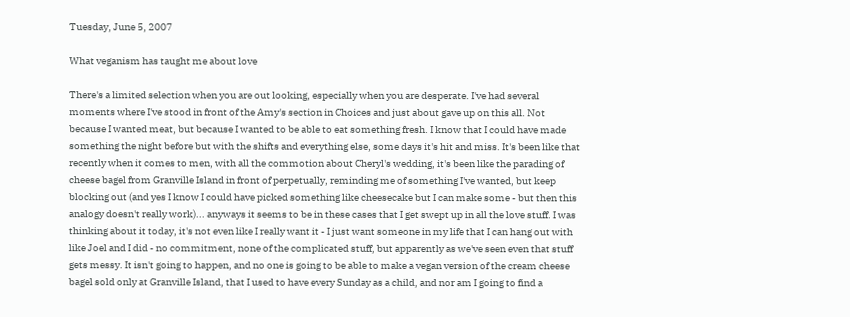Tuesday, June 5, 2007

What veganism has taught me about love

There's a limited selection when you are out looking, especially when you are desperate. I've had several moments where I've stood in front of the Amy's section in Choices and just about gave up on this all. Not because I wanted meat, but because I wanted to be able to eat something fresh. I know that I could have made something the night before but with the shifts and everything else, some days it's hit and miss. It's been like that recently when it comes to men, with all the commotion about Cheryl's wedding, it's been like the parading of cheese bagel from Granville Island in front of perpetually, reminding me of something I've wanted, but keep blocking out (and yes I know I could have picked something like cheesecake but I can make some - but then this analogy doesn't really work)... anyways it seems to be in these cases that I get swept up in all the love stuff. I was thinking about it today, it's not even like I really want it - I just want someone in my life that I can hang out with like Joel and I did - no commitment, none of the complicated stuff, but apparently as we've seen even that stuff gets messy. It isn't going to happen, and no one is going to be able to make a vegan version of the cream cheese bagel sold only at Granville Island, that I used to have every Sunday as a child, and nor am I going to find a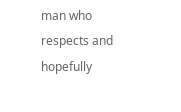man who respects and hopefully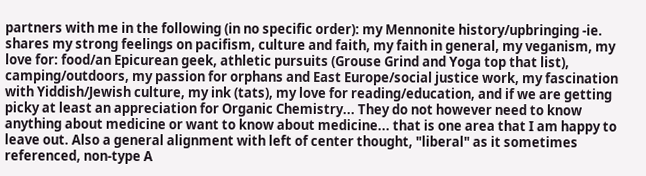partners with me in the following (in no specific order): my Mennonite history/upbringing -ie. shares my strong feelings on pacifism, culture and faith, my faith in general, my veganism, my love for: food/an Epicurean geek, athletic pursuits (Grouse Grind and Yoga top that list), camping/outdoors, my passion for orphans and East Europe/social justice work, my fascination with Yiddish/Jewish culture, my ink (tats), my love for reading/education, and if we are getting picky at least an appreciation for Organic Chemistry... They do not however need to know anything about medicine or want to know about medicine... that is one area that I am happy to leave out. Also a general alignment with left of center thought, "liberal" as it sometimes referenced, non-type A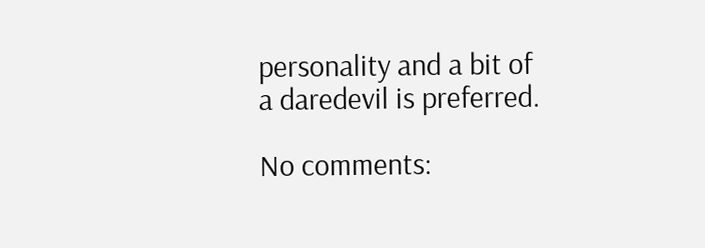personality and a bit of a daredevil is preferred.

No comments: